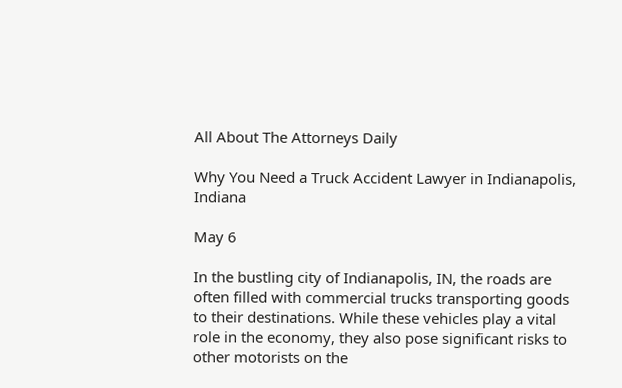All About The Attorneys Daily

Why You Need a Truck Accident Lawyer in Indianapolis, Indiana

May 6

In the bustling city of Indianapolis, IN, the roads are often filled with commercial trucks transporting goods to their destinations. While these vehicles play a vital role in the economy, they also pose significant risks to other motorists on the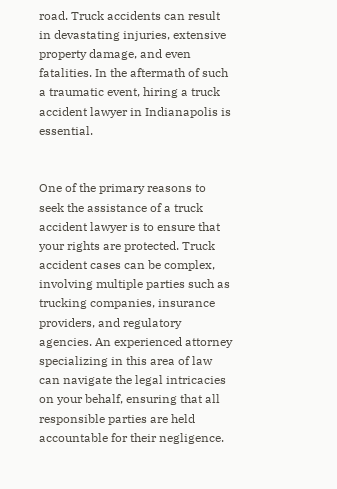road. Truck accidents can result in devastating injuries, extensive property damage, and even fatalities. In the aftermath of such a traumatic event, hiring a truck accident lawyer in Indianapolis is essential.


One of the primary reasons to seek the assistance of a truck accident lawyer is to ensure that your rights are protected. Truck accident cases can be complex, involving multiple parties such as trucking companies, insurance providers, and regulatory agencies. An experienced attorney specializing in this area of law can navigate the legal intricacies on your behalf, ensuring that all responsible parties are held accountable for their negligence.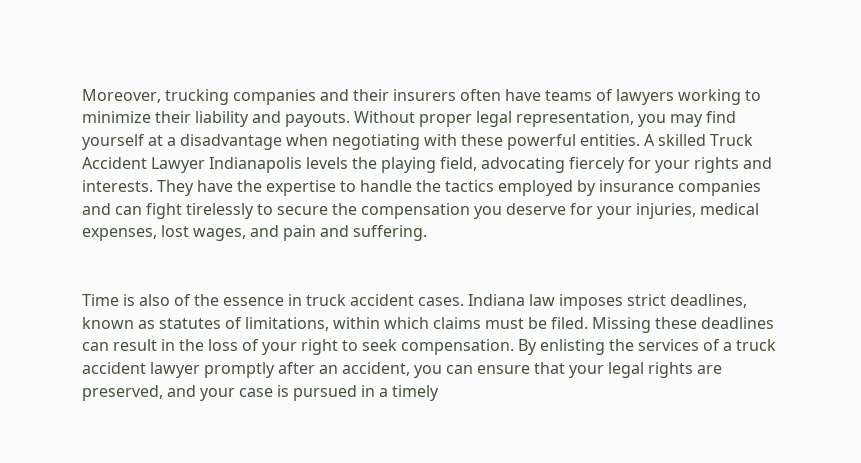Moreover, trucking companies and their insurers often have teams of lawyers working to minimize their liability and payouts. Without proper legal representation, you may find yourself at a disadvantage when negotiating with these powerful entities. A skilled Truck Accident Lawyer Indianapolis levels the playing field, advocating fiercely for your rights and interests. They have the expertise to handle the tactics employed by insurance companies and can fight tirelessly to secure the compensation you deserve for your injuries, medical expenses, lost wages, and pain and suffering.


Time is also of the essence in truck accident cases. Indiana law imposes strict deadlines, known as statutes of limitations, within which claims must be filed. Missing these deadlines can result in the loss of your right to seek compensation. By enlisting the services of a truck accident lawyer promptly after an accident, you can ensure that your legal rights are preserved, and your case is pursued in a timely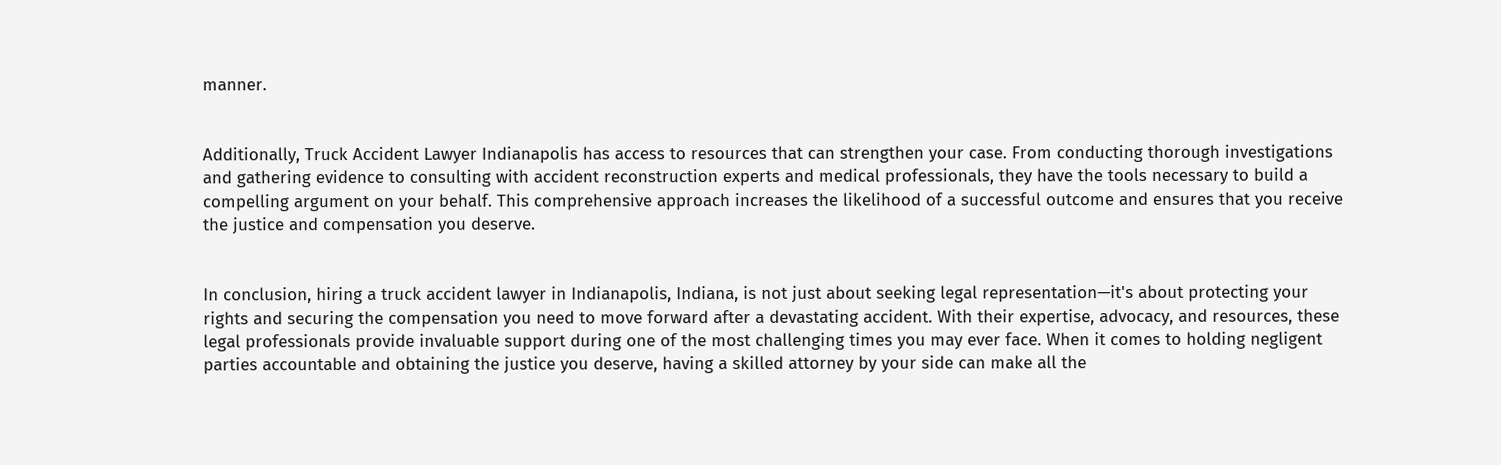manner.


Additionally, Truck Accident Lawyer Indianapolis has access to resources that can strengthen your case. From conducting thorough investigations and gathering evidence to consulting with accident reconstruction experts and medical professionals, they have the tools necessary to build a compelling argument on your behalf. This comprehensive approach increases the likelihood of a successful outcome and ensures that you receive the justice and compensation you deserve.


In conclusion, hiring a truck accident lawyer in Indianapolis, Indiana, is not just about seeking legal representation—it's about protecting your rights and securing the compensation you need to move forward after a devastating accident. With their expertise, advocacy, and resources, these legal professionals provide invaluable support during one of the most challenging times you may ever face. When it comes to holding negligent parties accountable and obtaining the justice you deserve, having a skilled attorney by your side can make all the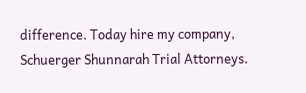difference. Today hire my company, Schuerger Shunnarah Trial Attorneys.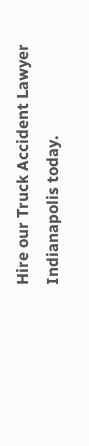Hire our Truck Accident Lawyer Indianapolis today.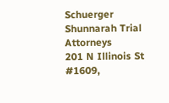Schuerger Shunnarah Trial Attorneys
201 N Illinois St #1609,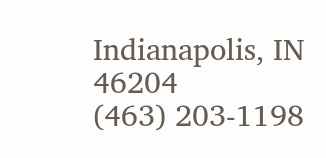Indianapolis, IN 46204
(463) 203-1198